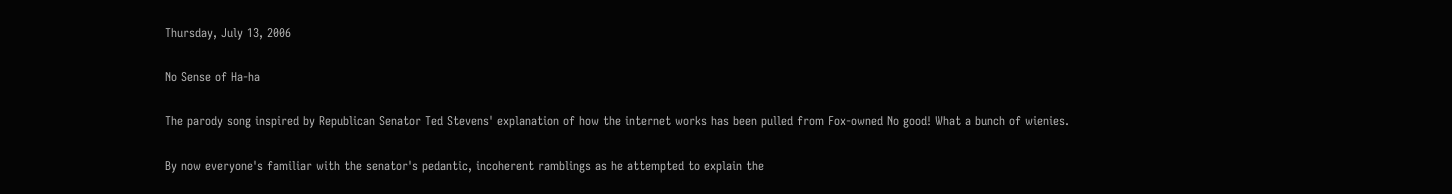Thursday, July 13, 2006

No Sense of Ha-ha

The parody song inspired by Republican Senator Ted Stevens' explanation of how the internet works has been pulled from Fox-owned No good! What a bunch of wienies.

By now everyone's familiar with the senator's pedantic, incoherent ramblings as he attempted to explain the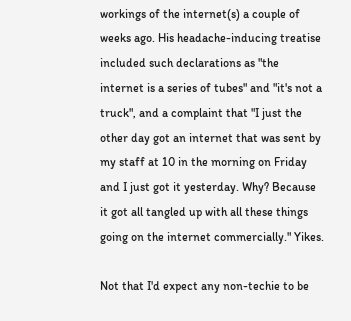workings of the internet(s) a couple of weeks ago. His headache-inducing treatise included such declarations as "the internet is a series of tubes" and "it's not a truck", and a complaint that "I just the other day got an internet that was sent by my staff at 10 in the morning on Friday and I just got it yesterday. Why? Because it got all tangled up with all these things going on the internet commercially." Yikes.

Not that I'd expect any non-techie to be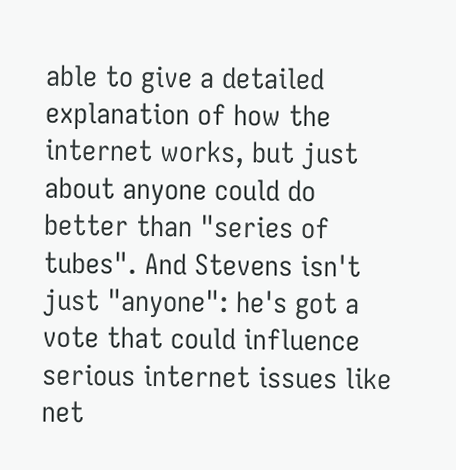able to give a detailed explanation of how the internet works, but just about anyone could do better than "series of tubes". And Stevens isn't just "anyone": he's got a vote that could influence serious internet issues like net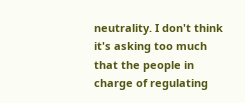neutrality. I don't think it's asking too much that the people in charge of regulating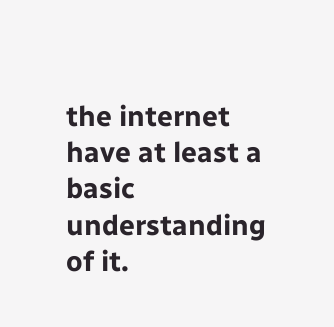the internet have at least a basic understanding of it.